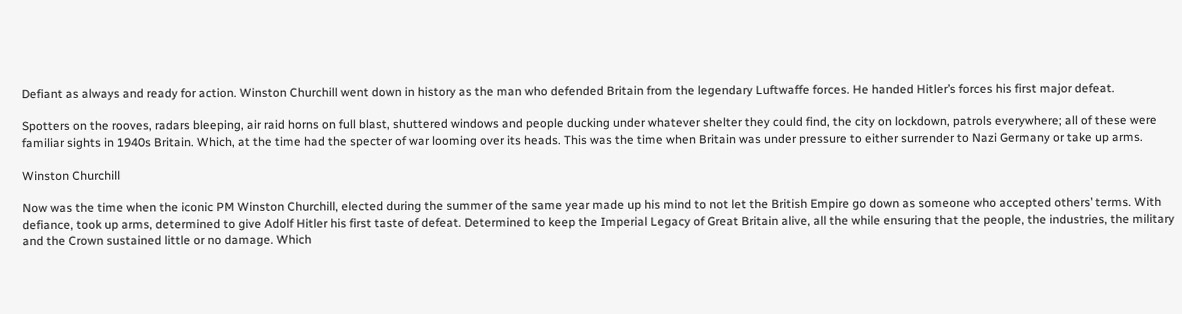Defiant as always and ready for action. Winston Churchill went down in history as the man who defended Britain from the legendary Luftwaffe forces. He handed Hitler’s forces his first major defeat.

Spotters on the rooves, radars bleeping, air raid horns on full blast, shuttered windows and people ducking under whatever shelter they could find, the city on lockdown, patrols everywhere; all of these were familiar sights in 1940s Britain. Which, at the time had the specter of war looming over its heads. This was the time when Britain was under pressure to either surrender to Nazi Germany or take up arms.

Winston Churchill

Now was the time when the iconic PM Winston Churchill, elected during the summer of the same year made up his mind to not let the British Empire go down as someone who accepted others’ terms. With defiance, took up arms, determined to give Adolf Hitler his first taste of defeat. Determined to keep the Imperial Legacy of Great Britain alive, all the while ensuring that the people, the industries, the military and the Crown sustained little or no damage. Which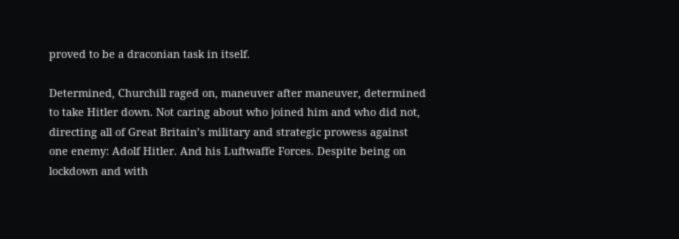proved to be a draconian task in itself.

Determined, Churchill raged on, maneuver after maneuver, determined to take Hitler down. Not caring about who joined him and who did not, directing all of Great Britain’s military and strategic prowess against one enemy: Adolf Hitler. And his Luftwaffe Forces. Despite being on lockdown and with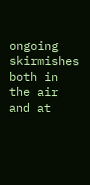ongoing skirmishes both in the air and at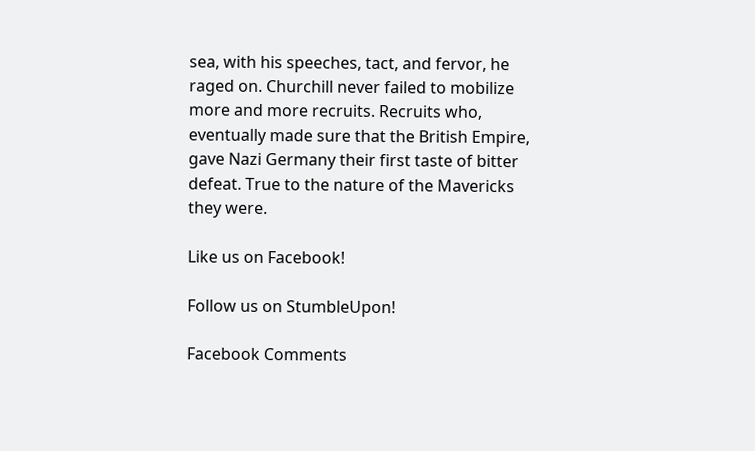sea, with his speeches, tact, and fervor, he raged on. Churchill never failed to mobilize more and more recruits. Recruits who, eventually made sure that the British Empire, gave Nazi Germany their first taste of bitter defeat. True to the nature of the Mavericks they were.

Like us on Facebook!

Follow us on StumbleUpon!

Facebook Comments